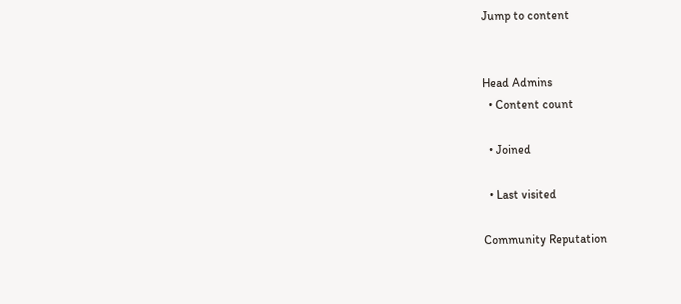Jump to content


Head Admins
  • Content count

  • Joined

  • Last visited

Community Reputation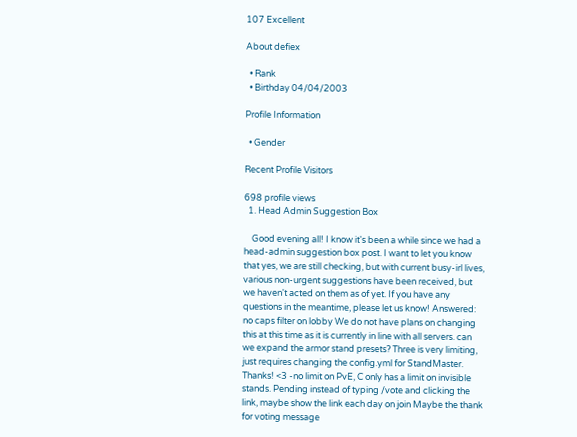107 Excellent

About defiex

  • Rank
  • Birthday 04/04/2003

Profile Information

  • Gender

Recent Profile Visitors

698 profile views
  1. Head Admin Suggestion Box

    Good evening all! I know it's been a while since we had a head-admin suggestion box post. I want to let you know that yes, we are still checking, but with current busy-irl lives, various non-urgent suggestions have been received, but we haven't acted on them as of yet. If you have any questions in the meantime, please let us know! Answered: no caps filter on lobby We do not have plans on changing this at this time as it is currently in line with all servers. can we expand the armor stand presets? Three is very limiting, just requires changing the config.yml for StandMaster. Thanks! <3 -no limit on PvE, C only has a limit on invisible stands. Pending instead of typing /vote and clicking the link, maybe show the link each day on join Maybe the thank for voting message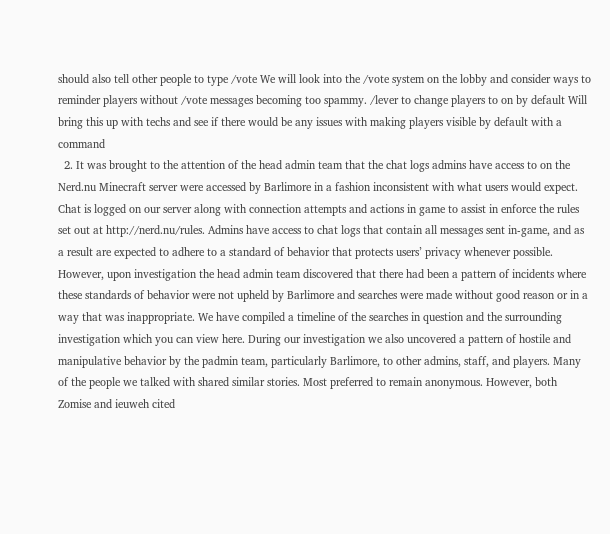should also tell other people to type /vote We will look into the /vote system on the lobby and consider ways to reminder players without /vote messages becoming too spammy. /lever to change players to on by default Will bring this up with techs and see if there would be any issues with making players visible by default with a command
  2. It was brought to the attention of the head admin team that the chat logs admins have access to on the Nerd.nu Minecraft server were accessed by Barlimore in a fashion inconsistent with what users would expect. Chat is logged on our server along with connection attempts and actions in game to assist in enforce the rules set out at http://nerd.nu/rules. Admins have access to chat logs that contain all messages sent in-game, and as a result are expected to adhere to a standard of behavior that protects users’ privacy whenever possible. However, upon investigation the head admin team discovered that there had been a pattern of incidents where these standards of behavior were not upheld by Barlimore and searches were made without good reason or in a way that was inappropriate. We have compiled a timeline of the searches in question and the surrounding investigation which you can view here. During our investigation we also uncovered a pattern of hostile and manipulative behavior by the padmin team, particularly Barlimore, to other admins, staff, and players. Many of the people we talked with shared similar stories. Most preferred to remain anonymous. However, both Zomise and ieuweh cited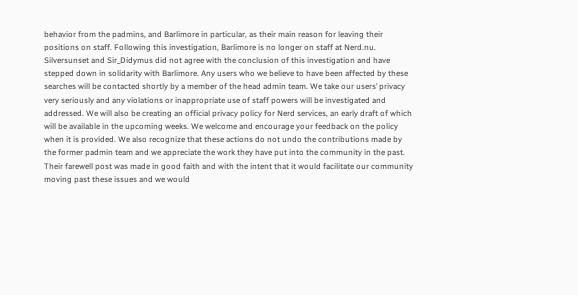behavior from the padmins, and Barlimore in particular, as their main reason for leaving their positions on staff. Following this investigation, Barlimore is no longer on staff at Nerd.nu. Silversunset and Sir_Didymus did not agree with the conclusion of this investigation and have stepped down in solidarity with Barlimore. Any users who we believe to have been affected by these searches will be contacted shortly by a member of the head admin team. We take our users’ privacy very seriously and any violations or inappropriate use of staff powers will be investigated and addressed. We will also be creating an official privacy policy for Nerd services, an early draft of which will be available in the upcoming weeks. We welcome and encourage your feedback on the policy when it is provided. We also recognize that these actions do not undo the contributions made by the former padmin team and we appreciate the work they have put into the community in the past. Their farewell post was made in good faith and with the intent that it would facilitate our community moving past these issues and we would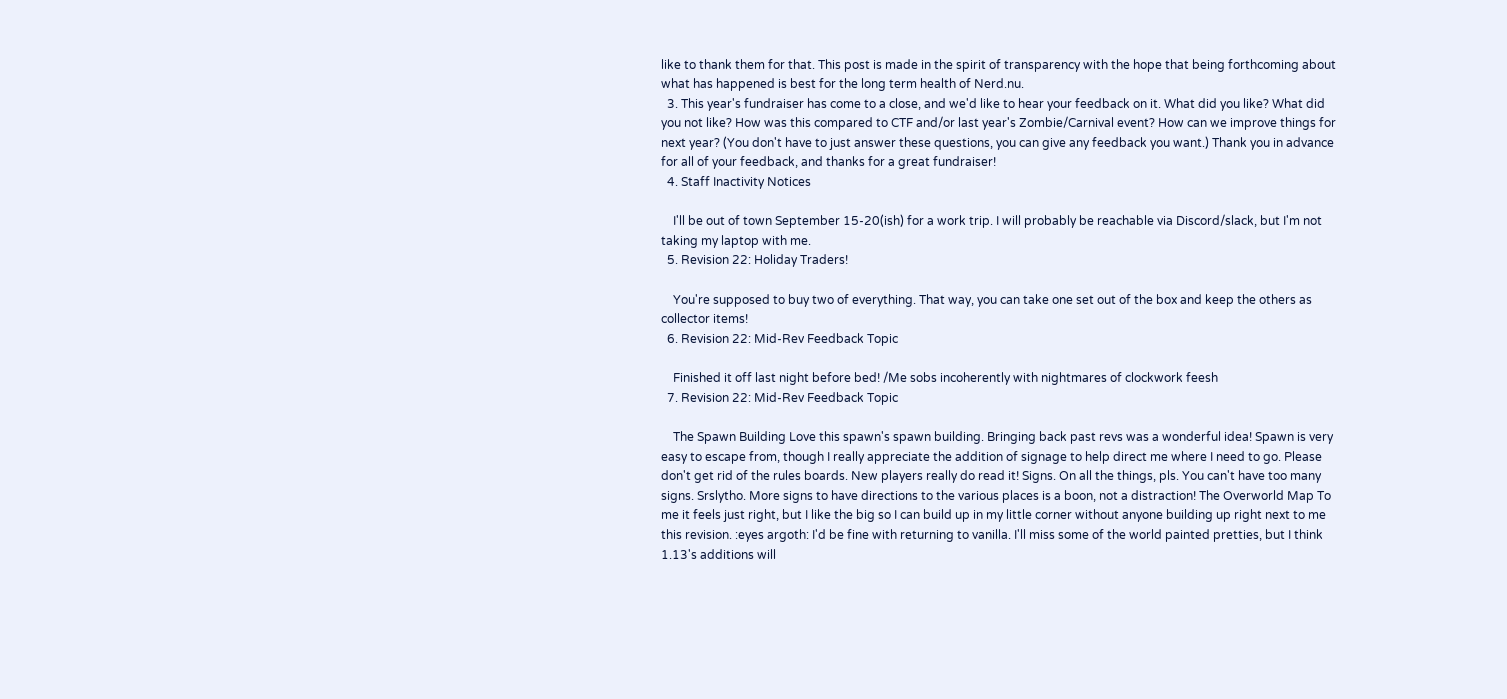like to thank them for that. This post is made in the spirit of transparency with the hope that being forthcoming about what has happened is best for the long term health of Nerd.nu.
  3. This year's fundraiser has come to a close, and we'd like to hear your feedback on it. What did you like? What did you not like? How was this compared to CTF and/or last year's Zombie/Carnival event? How can we improve things for next year? (You don't have to just answer these questions, you can give any feedback you want.) Thank you in advance for all of your feedback, and thanks for a great fundraiser!
  4. Staff Inactivity Notices

    I'll be out of town September 15-20(ish) for a work trip. I will probably be reachable via Discord/slack, but I'm not taking my laptop with me.
  5. Revision 22: Holiday Traders!

    You're supposed to buy two of everything. That way, you can take one set out of the box and keep the others as collector items!
  6. Revision 22: Mid-Rev Feedback Topic

    Finished it off last night before bed! /Me sobs incoherently with nightmares of clockwork feesh
  7. Revision 22: Mid-Rev Feedback Topic

    The Spawn Building Love this spawn's spawn building. Bringing back past revs was a wonderful idea! Spawn is very easy to escape from, though I really appreciate the addition of signage to help direct me where I need to go. Please don't get rid of the rules boards. New players really do read it! Signs. On all the things, pls. You can't have too many signs. Srslytho. More signs to have directions to the various places is a boon, not a distraction! The Overworld Map To me it feels just right, but I like the big so I can build up in my little corner without anyone building up right next to me this revision. :eyes argoth: I'd be fine with returning to vanilla. I'll miss some of the world painted pretties, but I think 1.13's additions will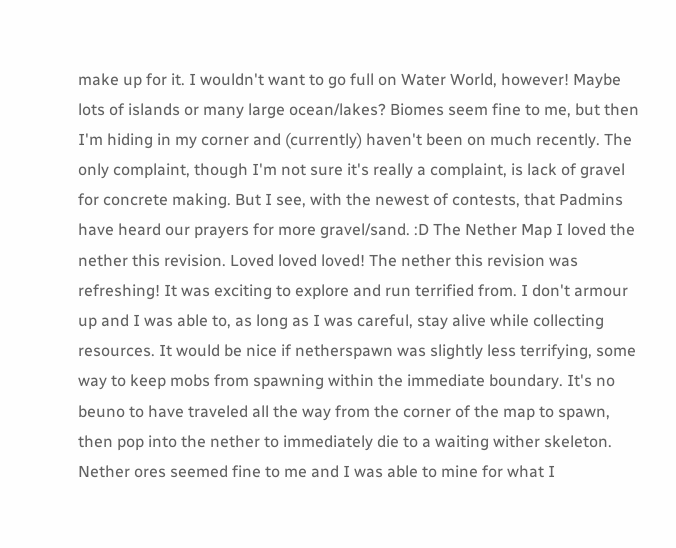make up for it. I wouldn't want to go full on Water World, however! Maybe lots of islands or many large ocean/lakes? Biomes seem fine to me, but then I'm hiding in my corner and (currently) haven't been on much recently. The only complaint, though I'm not sure it's really a complaint, is lack of gravel for concrete making. But I see, with the newest of contests, that Padmins have heard our prayers for more gravel/sand. :D The Nether Map I loved the nether this revision. Loved loved loved! The nether this revision was refreshing! It was exciting to explore and run terrified from. I don't armour up and I was able to, as long as I was careful, stay alive while collecting resources. It would be nice if netherspawn was slightly less terrifying, some way to keep mobs from spawning within the immediate boundary. It's no beuno to have traveled all the way from the corner of the map to spawn, then pop into the nether to immediately die to a waiting wither skeleton. Nether ores seemed fine to me and I was able to mine for what I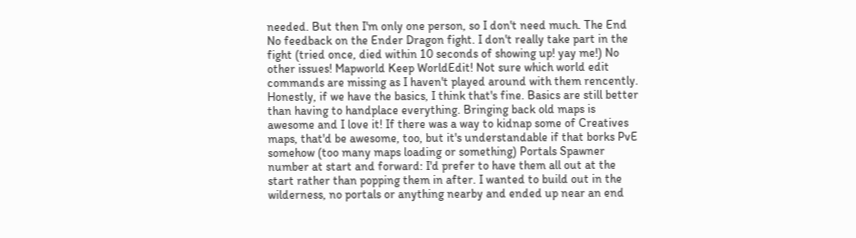needed. But then I'm only one person, so I don't need much. The End No feedback on the Ender Dragon fight. I don't really take part in the fight (tried once, died within 10 seconds of showing up! yay me!) No other issues! Mapworld Keep WorldEdit! Not sure which world edit commands are missing as I haven't played around with them rencently. Honestly, if we have the basics, I think that's fine. Basics are still better than having to handplace everything. Bringing back old maps is awesome and I love it! If there was a way to kidnap some of Creatives maps, that'd be awesome, too, but it's understandable if that borks PvE somehow (too many maps loading or something) Portals Spawner number at start and forward: I'd prefer to have them all out at the start rather than popping them in after. I wanted to build out in the wilderness, no portals or anything nearby and ended up near an end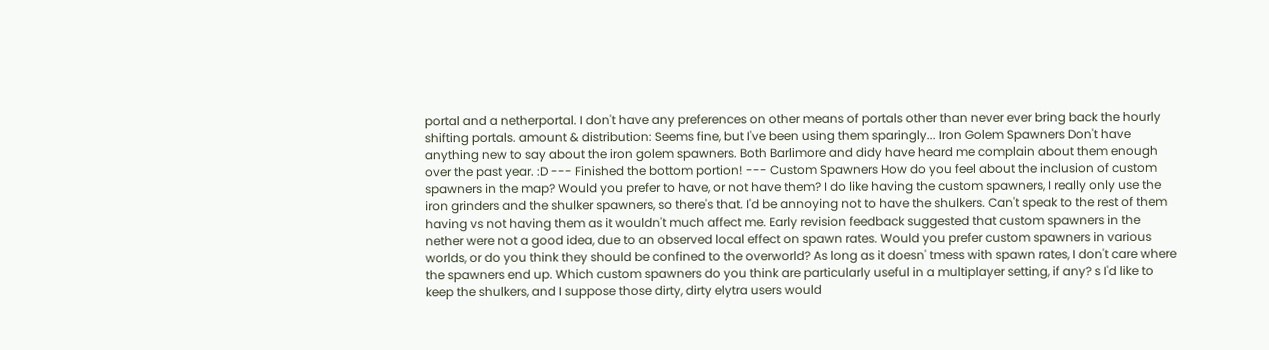portal and a netherportal. I don't have any preferences on other means of portals other than never ever bring back the hourly shifting portals. amount & distribution: Seems fine, but I've been using them sparingly... Iron Golem Spawners Don't have anything new to say about the iron golem spawners. Both Barlimore and didy have heard me complain about them enough over the past year. :D --- Finished the bottom portion! --- Custom Spawners How do you feel about the inclusion of custom spawners in the map? Would you prefer to have, or not have them? I do like having the custom spawners, I really only use the iron grinders and the shulker spawners, so there's that. I'd be annoying not to have the shulkers. Can't speak to the rest of them having vs not having them as it wouldn't much affect me. Early revision feedback suggested that custom spawners in the nether were not a good idea, due to an observed local effect on spawn rates. Would you prefer custom spawners in various worlds, or do you think they should be confined to the overworld? As long as it doesn' tmess with spawn rates, I don't care where the spawners end up. Which custom spawners do you think are particularly useful in a multiplayer setting, if any? s I'd like to keep the shulkers, and I suppose those dirty, dirty elytra users would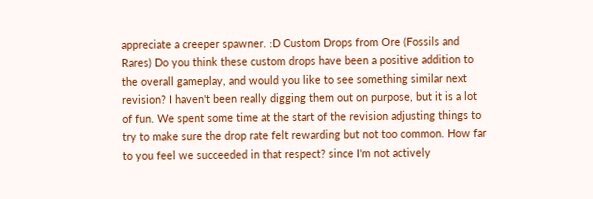appreciate a creeper spawner. :D Custom Drops from Ore (Fossils and Rares) Do you think these custom drops have been a positive addition to the overall gameplay, and would you like to see something similar next revision? I haven't been really digging them out on purpose, but it is a lot of fun. We spent some time at the start of the revision adjusting things to try to make sure the drop rate felt rewarding but not too common. How far to you feel we succeeded in that respect? since I'm not actively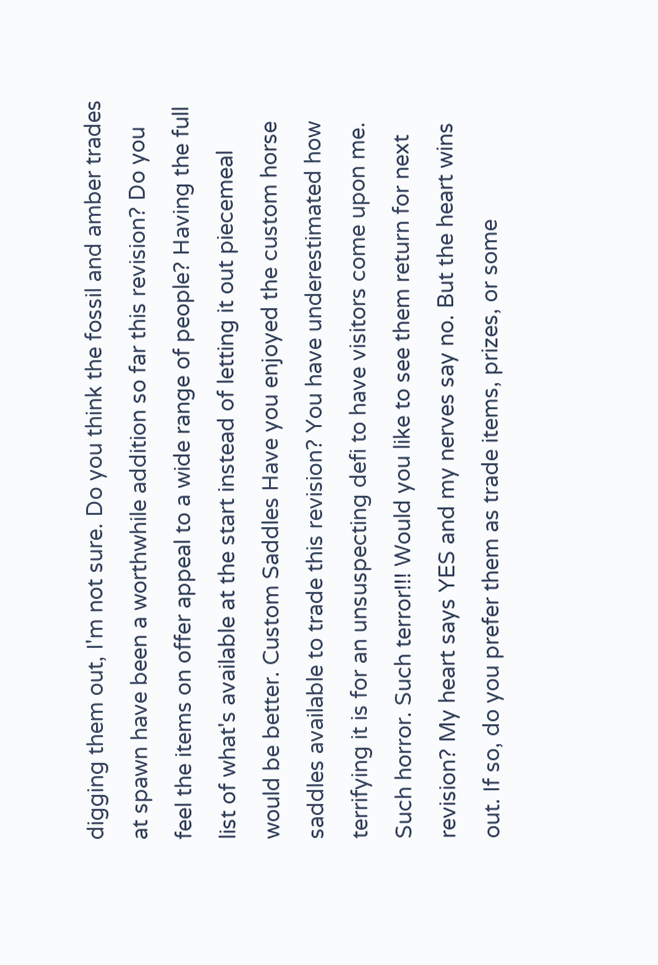digging them out, I'm not sure. Do you think the fossil and amber trades at spawn have been a worthwhile addition so far this revision? Do you feel the items on offer appeal to a wide range of people? Having the full list of what's available at the start instead of letting it out piecemeal would be better. Custom Saddles Have you enjoyed the custom horse saddles available to trade this revision? You have underestimated how terrifying it is for an unsuspecting defi to have visitors come upon me. Such horror. Such terror!!! Would you like to see them return for next revision? My heart says YES and my nerves say no. But the heart wins out. If so, do you prefer them as trade items, prizes, or some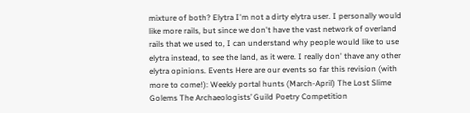mixture of both? Elytra I'm not a dirty elytra user. I personally would like more rails, but since we don't have the vast network of overland rails that we used to, I can understand why people would like to use elytra instead, to see the land, as it were. I really don' thave any other elytra opinions. Events Here are our events so far this revision (with more to come!): Weekly portal hunts (March-April) The Lost Slime Golems The Archaeologists’ Guild Poetry Competition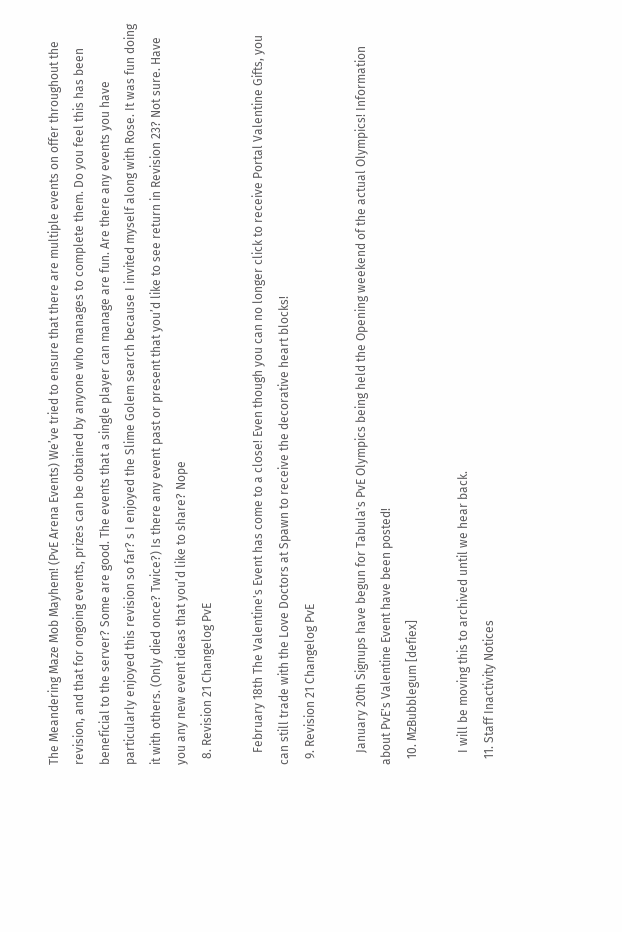The Meandering Maze Mob Mayhem! (PvE Arena Events) We’ve tried to ensure that there are multiple events on offer throughout the revision, and that for ongoing events, prizes can be obtained by anyone who manages to complete them. Do you feel this has been beneficial to the server? Some are good. The events that a single player can manage are fun. Are there any events you have particularly enjoyed this revision so far? s I enjoyed the Slime Golem search because I invited myself along with Rose. It was fun doing it with others. (Only died once? Twice?) Is there any event past or present that you’d like to see return in Revision 23? Not sure. Have you any new event ideas that you’d like to share? Nope
  8. Revision 21 Changelog PvE

    February 18th The Valentine's Event has come to a close! Even though you can no longer click to receive Portal Valentine Gifts, you can still trade with the Love Doctors at Spawn to receive the decorative heart blocks!
  9. Revision 21 Changelog PvE

    January 20th Signups have begun for Tabula's PvE Olympics being held the Opening weekend of the actual Olympics! Information about PvE's Valentine Event have been posted!
  10. MzBubblegum [defiex]

    I will be moving this to archived until we hear back.
  11. Staff Inactivity Notices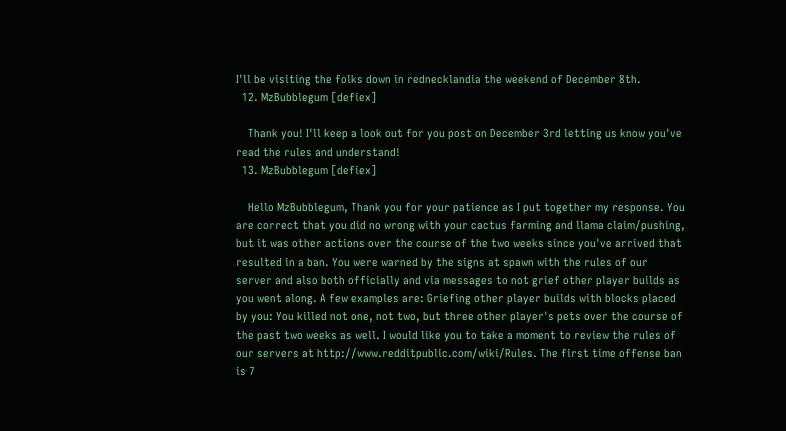I'll be visiting the folks down in rednecklandia the weekend of December 8th.
  12. MzBubblegum [defiex]

    Thank you! I'll keep a look out for you post on December 3rd letting us know you've read the rules and understand!
  13. MzBubblegum [defiex]

    Hello MzBubblegum, Thank you for your patience as I put together my response. You are correct that you did no wrong with your cactus farming and llama claim/pushing, but it was other actions over the course of the two weeks since you've arrived that resulted in a ban. You were warned by the signs at spawn with the rules of our server and also both officially and via messages to not grief other player builds as you went along. A few examples are: Griefing other player builds with blocks placed by you: You killed not one, not two, but three other player's pets over the course of the past two weeks as well. I would like you to take a moment to review the rules of our servers at http://www.redditpublic.com/wiki/Rules. The first time offense ban is 7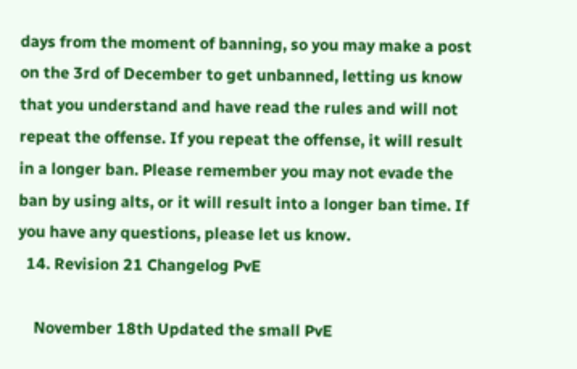days from the moment of banning, so you may make a post on the 3rd of December to get unbanned, letting us know that you understand and have read the rules and will not repeat the offense. If you repeat the offense, it will result in a longer ban. Please remember you may not evade the ban by using alts, or it will result into a longer ban time. If you have any questions, please let us know.
  14. Revision 21 Changelog PvE

    November 18th Updated the small PvE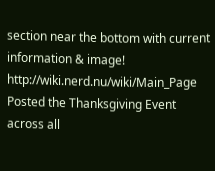section near the bottom with current information & image! http://wiki.nerd.nu/wiki/Main_Page Posted the Thanksgiving Event across all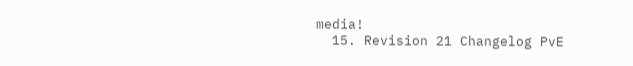media!
  15. Revision 21 Changelog PvE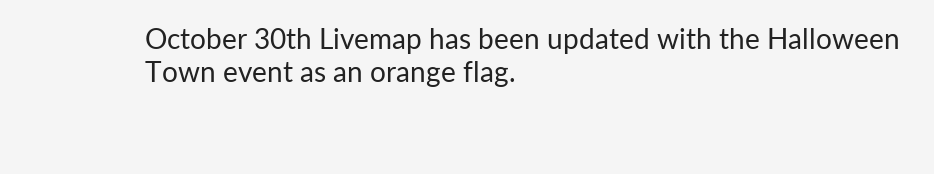October 30th Livemap has been updated with the Halloween Town event as an orange flag.